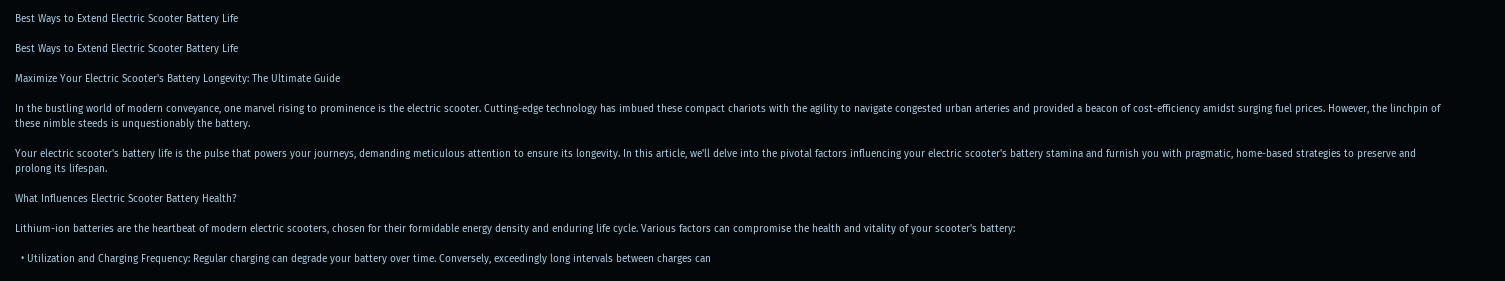Best Ways to Extend Electric Scooter Battery Life

Best Ways to Extend Electric Scooter Battery Life

Maximize Your Electric Scooter's Battery Longevity: The Ultimate Guide

In the bustling world of modern conveyance, one marvel rising to prominence is the electric scooter. Cutting-edge technology has imbued these compact chariots with the agility to navigate congested urban arteries and provided a beacon of cost-efficiency amidst surging fuel prices. However, the linchpin of these nimble steeds is unquestionably the battery.

Your electric scooter's battery life is the pulse that powers your journeys, demanding meticulous attention to ensure its longevity. In this article, we'll delve into the pivotal factors influencing your electric scooter's battery stamina and furnish you with pragmatic, home-based strategies to preserve and prolong its lifespan.

What Influences Electric Scooter Battery Health?

Lithium-ion batteries are the heartbeat of modern electric scooters, chosen for their formidable energy density and enduring life cycle. Various factors can compromise the health and vitality of your scooter's battery:

  • Utilization and Charging Frequency: Regular charging can degrade your battery over time. Conversely, exceedingly long intervals between charges can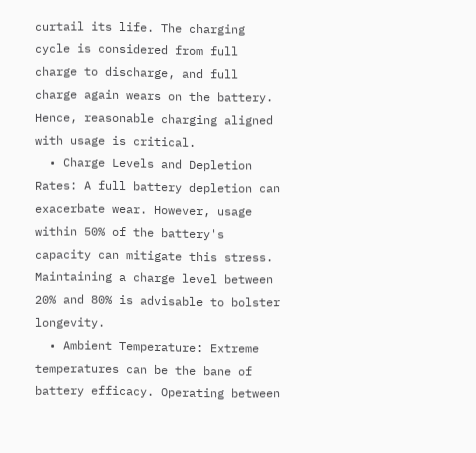curtail its life. The charging cycle is considered from full charge to discharge, and full charge again wears on the battery. Hence, reasonable charging aligned with usage is critical.
  • Charge Levels and Depletion Rates: A full battery depletion can exacerbate wear. However, usage within 50% of the battery's capacity can mitigate this stress. Maintaining a charge level between 20% and 80% is advisable to bolster longevity.
  • Ambient Temperature: Extreme temperatures can be the bane of battery efficacy. Operating between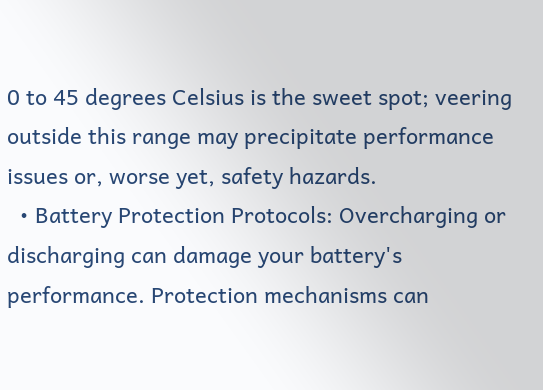0 to 45 degrees Celsius is the sweet spot; veering outside this range may precipitate performance issues or, worse yet, safety hazards.
  • Battery Protection Protocols: Overcharging or discharging can damage your battery's performance. Protection mechanisms can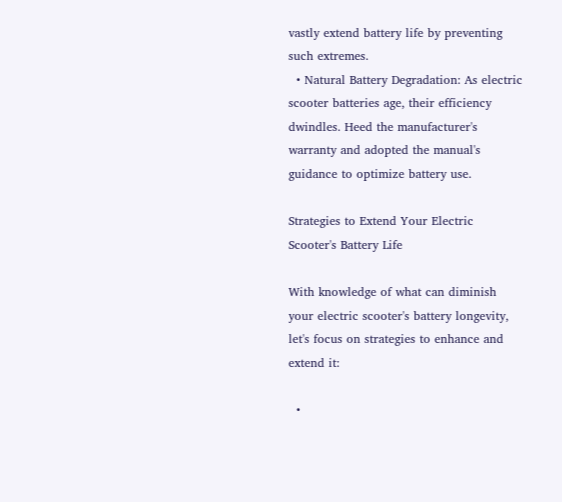vastly extend battery life by preventing such extremes.
  • Natural Battery Degradation: As electric scooter batteries age, their efficiency dwindles. Heed the manufacturer's warranty and adopted the manual's guidance to optimize battery use.

Strategies to Extend Your Electric Scooter's Battery Life

With knowledge of what can diminish your electric scooter's battery longevity, let's focus on strategies to enhance and extend it:

  •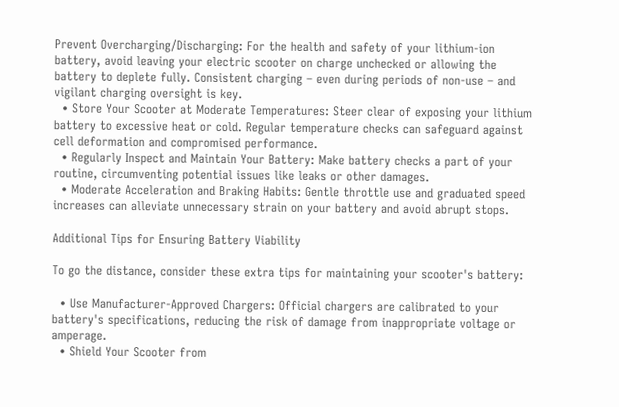Prevent Overcharging/Discharging: For the health and safety of your lithium-ion battery, avoid leaving your electric scooter on charge unchecked or allowing the battery to deplete fully. Consistent charging – even during periods of non-use – and vigilant charging oversight is key.
  • Store Your Scooter at Moderate Temperatures: Steer clear of exposing your lithium battery to excessive heat or cold. Regular temperature checks can safeguard against cell deformation and compromised performance.
  • Regularly Inspect and Maintain Your Battery: Make battery checks a part of your routine, circumventing potential issues like leaks or other damages.
  • Moderate Acceleration and Braking Habits: Gentle throttle use and graduated speed increases can alleviate unnecessary strain on your battery and avoid abrupt stops.

Additional Tips for Ensuring Battery Viability

To go the distance, consider these extra tips for maintaining your scooter's battery:

  • Use Manufacturer-Approved Chargers: Official chargers are calibrated to your battery's specifications, reducing the risk of damage from inappropriate voltage or amperage.
  • Shield Your Scooter from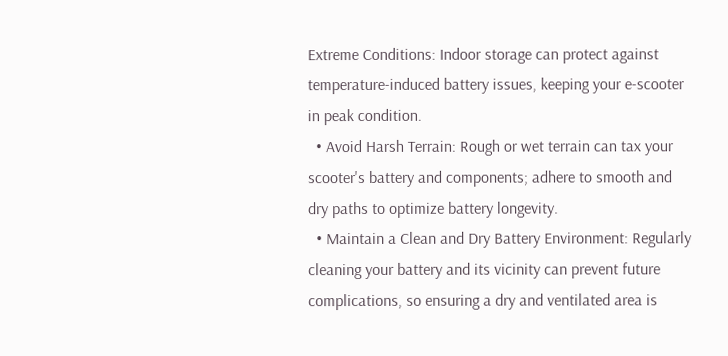Extreme Conditions: Indoor storage can protect against temperature-induced battery issues, keeping your e-scooter in peak condition.
  • Avoid Harsh Terrain: Rough or wet terrain can tax your scooter's battery and components; adhere to smooth and dry paths to optimize battery longevity.
  • Maintain a Clean and Dry Battery Environment: Regularly cleaning your battery and its vicinity can prevent future complications, so ensuring a dry and ventilated area is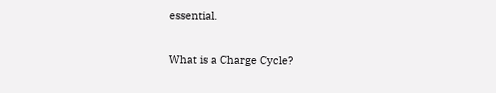essential.

What is a Charge Cycle?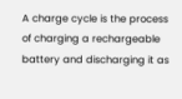A charge cycle is the process of charging a rechargeable battery and discharging it as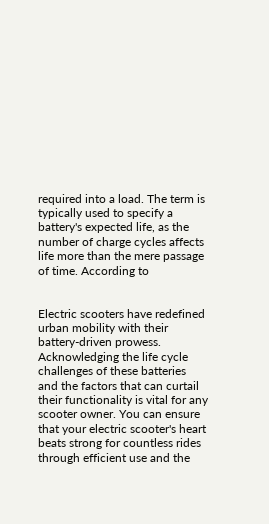required into a load. The term is typically used to specify a battery's expected life, as the number of charge cycles affects life more than the mere passage of time. According to


Electric scooters have redefined urban mobility with their battery-driven prowess. Acknowledging the life cycle challenges of these batteries and the factors that can curtail their functionality is vital for any scooter owner. You can ensure that your electric scooter's heart beats strong for countless rides through efficient use and the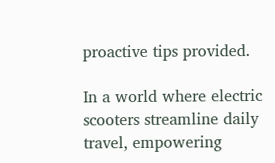proactive tips provided.

In a world where electric scooters streamline daily travel, empowering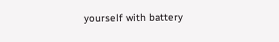yourself with battery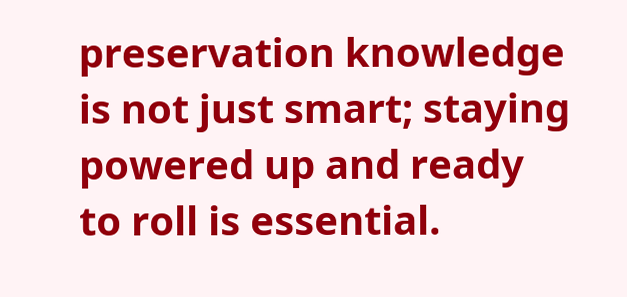preservation knowledge is not just smart; staying powered up and ready to roll is essential.